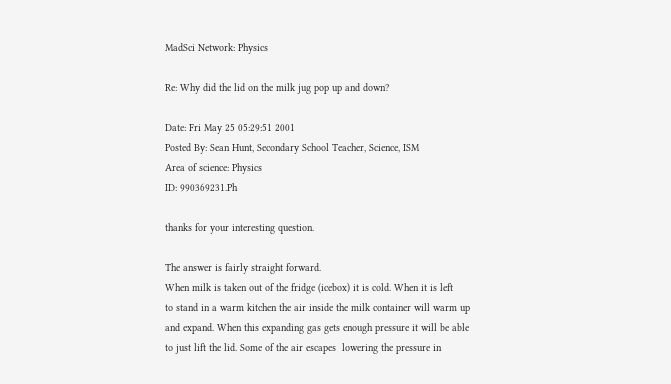MadSci Network: Physics

Re: Why did the lid on the milk jug pop up and down?

Date: Fri May 25 05:29:51 2001
Posted By: Sean Hunt, Secondary School Teacher, Science, ISM
Area of science: Physics
ID: 990369231.Ph

thanks for your interesting question.

The answer is fairly straight forward.
When milk is taken out of the fridge (icebox) it is cold. When it is left
to stand in a warm kitchen the air inside the milk container will warm up
and expand. When this expanding gas gets enough pressure it will be able
to just lift the lid. Some of the air escapes  lowering the pressure in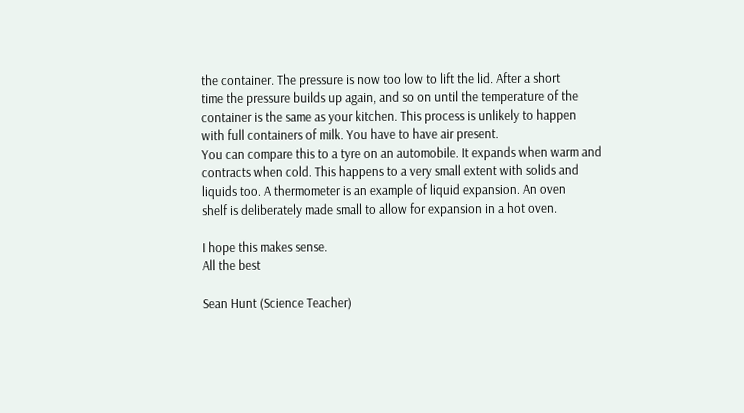the container. The pressure is now too low to lift the lid. After a short
time the pressure builds up again, and so on until the temperature of the
container is the same as your kitchen. This process is unlikely to happen
with full containers of milk. You have to have air present.
You can compare this to a tyre on an automobile. It expands when warm and
contracts when cold. This happens to a very small extent with solids and
liquids too. A thermometer is an example of liquid expansion. An oven
shelf is deliberately made small to allow for expansion in a hot oven.

I hope this makes sense.
All the best

Sean Hunt (Science Teacher)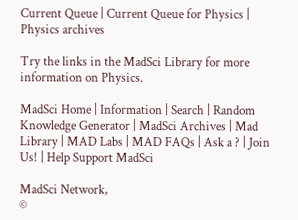Current Queue | Current Queue for Physics | Physics archives

Try the links in the MadSci Library for more information on Physics.

MadSci Home | Information | Search | Random Knowledge Generator | MadSci Archives | Mad Library | MAD Labs | MAD FAQs | Ask a ? | Join Us! | Help Support MadSci

MadSci Network,
©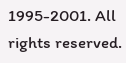1995-2001. All rights reserved.